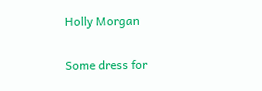Holly Morgan

Some dress for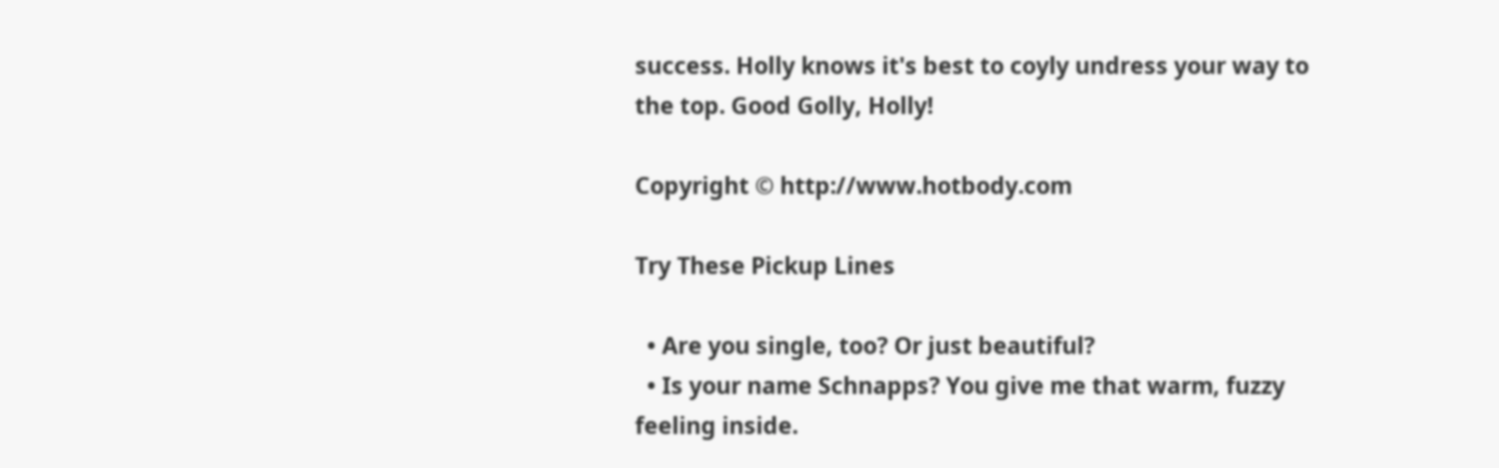success. Holly knows it's best to coyly undress your way to the top. Good Golly, Holly!

Copyright © http://www.hotbody.com

Try These Pickup Lines

  • Are you single, too? Or just beautiful?
  • Is your name Schnapps? You give me that warm, fuzzy feeling inside.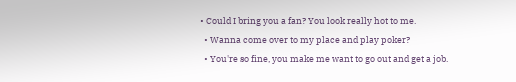• Could I bring you a fan? You look really hot to me.
  • Wanna come over to my place and play poker?
  • You're so fine, you make me want to go out and get a job.